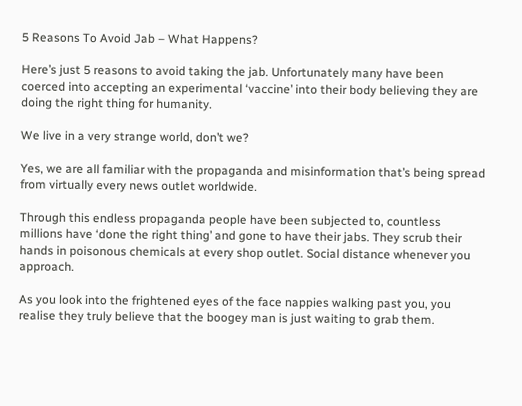5 Reasons To Avoid Jab – What Happens?

Here’s just 5 reasons to avoid taking the jab. Unfortunately many have been coerced into accepting an experimental ‘vaccine’ into their body believing they are doing the right thing for humanity.

We live in a very strange world, don’t we?

Yes, we are all familiar with the propaganda and misinformation that’s being spread from virtually every news outlet worldwide.

Through this endless propaganda people have been subjected to, countless millions have ‘done the right thing’ and gone to have their jabs. They scrub their hands in poisonous chemicals at every shop outlet. Social distance whenever you approach.

As you look into the frightened eyes of the face nappies walking past you, you realise they truly believe that the boogey man is just waiting to grab them.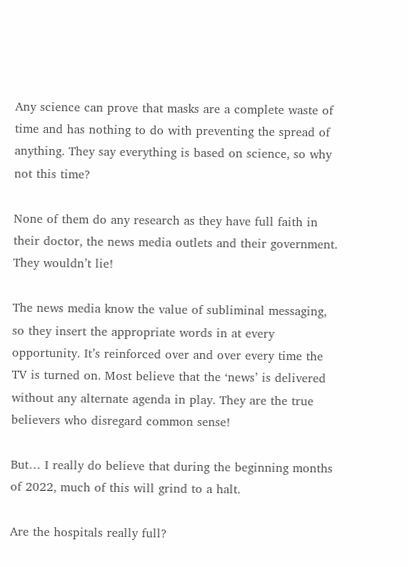Any science can prove that masks are a complete waste of time and has nothing to do with preventing the spread of anything. They say everything is based on science, so why not this time?

None of them do any research as they have full faith in their doctor, the news media outlets and their government. They wouldn’t lie!

The news media know the value of subliminal messaging, so they insert the appropriate words in at every opportunity. It’s reinforced over and over every time the TV is turned on. Most believe that the ‘news’ is delivered without any alternate agenda in play. They are the true believers who disregard common sense!

But… I really do believe that during the beginning months of 2022, much of this will grind to a halt.

Are the hospitals really full?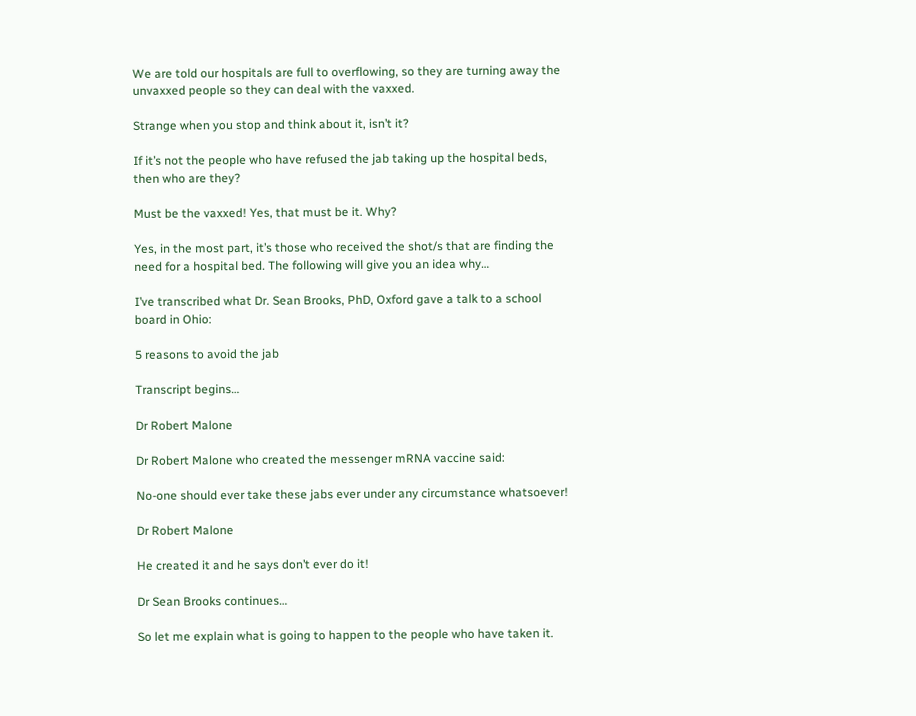We are told our hospitals are full to overflowing, so they are turning away the unvaxxed people so they can deal with the vaxxed.

Strange when you stop and think about it, isn’t it?

If it’s not the people who have refused the jab taking up the hospital beds, then who are they?

Must be the vaxxed! Yes, that must be it. Why?

Yes, in the most part, it’s those who received the shot/s that are finding the need for a hospital bed. The following will give you an idea why…

I’ve transcribed what Dr. Sean Brooks, PhD, Oxford gave a talk to a school board in Ohio:

5 reasons to avoid the jab

Transcript begins…

Dr Robert Malone

Dr Robert Malone who created the messenger mRNA vaccine said:

No-one should ever take these jabs ever under any circumstance whatsoever!

Dr Robert Malone

He created it and he says don’t ever do it!

Dr Sean Brooks continues…

So let me explain what is going to happen to the people who have taken it.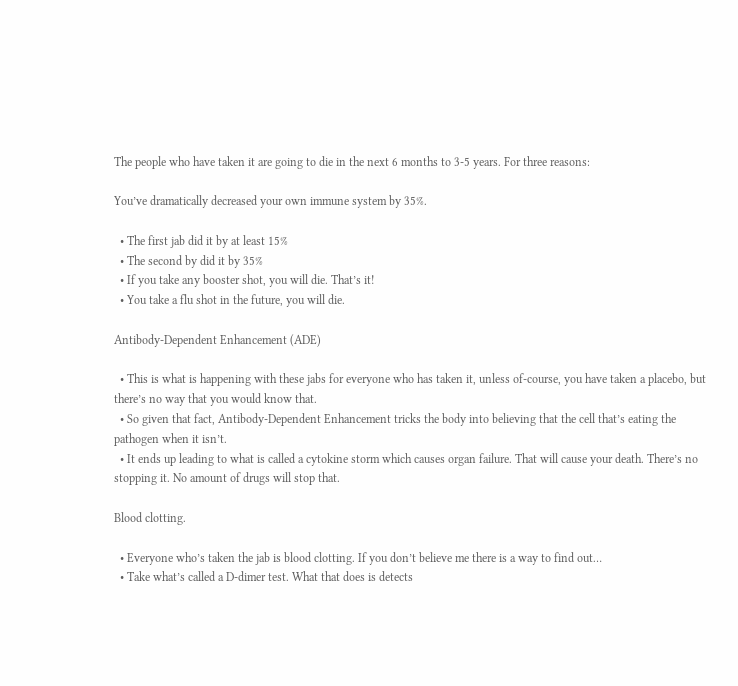The people who have taken it are going to die in the next 6 months to 3-5 years. For three reasons:

You’ve dramatically decreased your own immune system by 35%.

  • The first jab did it by at least 15%
  • The second by did it by 35%
  • If you take any booster shot, you will die. That’s it!
  • You take a flu shot in the future, you will die.

Antibody-Dependent Enhancement (ADE)

  • This is what is happening with these jabs for everyone who has taken it, unless of-course, you have taken a placebo, but there’s no way that you would know that.
  • So given that fact, Antibody-Dependent Enhancement tricks the body into believing that the cell that’s eating the pathogen when it isn’t.
  • It ends up leading to what is called a cytokine storm which causes organ failure. That will cause your death. There’s no stopping it. No amount of drugs will stop that.

Blood clotting.

  • Everyone who’s taken the jab is blood clotting. If you don’t believe me there is a way to find out…
  • Take what’s called a D-dimer test. What that does is detects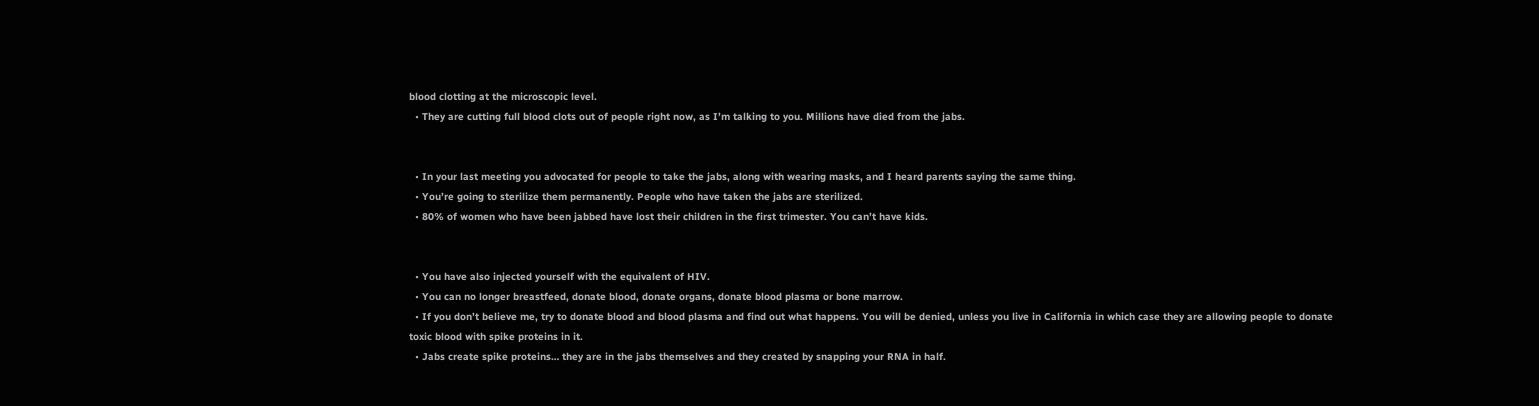blood clotting at the microscopic level.
  • They are cutting full blood clots out of people right now, as I’m talking to you. Millions have died from the jabs.


  • In your last meeting you advocated for people to take the jabs, along with wearing masks, and I heard parents saying the same thing.
  • You’re going to sterilize them permanently. People who have taken the jabs are sterilized.
  • 80% of women who have been jabbed have lost their children in the first trimester. You can’t have kids.


  • You have also injected yourself with the equivalent of HIV.
  • You can no longer breastfeed, donate blood, donate organs, donate blood plasma or bone marrow.
  • If you don’t believe me, try to donate blood and blood plasma and find out what happens. You will be denied, unless you live in California in which case they are allowing people to donate toxic blood with spike proteins in it.
  • Jabs create spike proteins… they are in the jabs themselves and they created by snapping your RNA in half.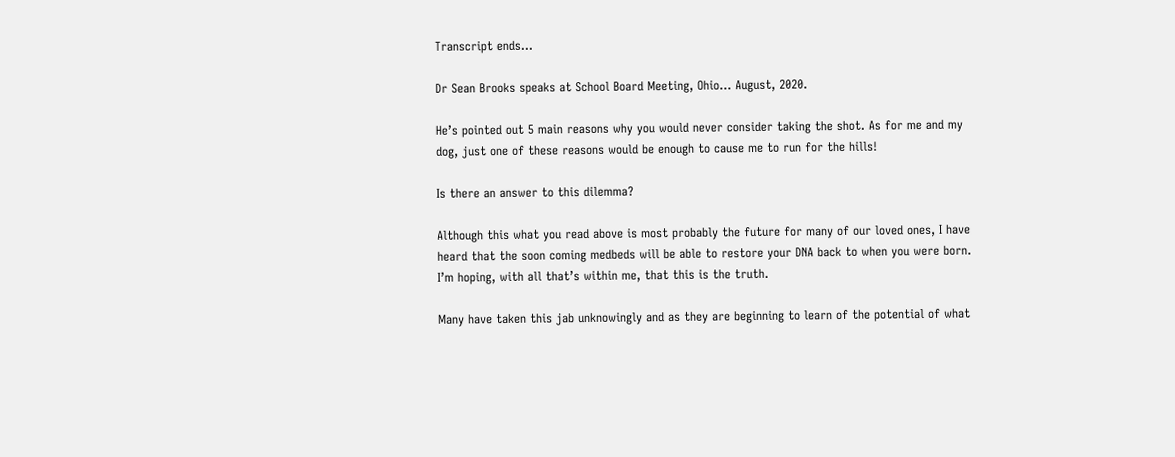Transcript ends…

Dr Sean Brooks speaks at School Board Meeting, Ohio… August, 2020.

He’s pointed out 5 main reasons why you would never consider taking the shot. As for me and my dog, just one of these reasons would be enough to cause me to run for the hills!

Is there an answer to this dilemma?

Although this what you read above is most probably the future for many of our loved ones, I have heard that the soon coming medbeds will be able to restore your DNA back to when you were born. I’m hoping, with all that’s within me, that this is the truth.

Many have taken this jab unknowingly and as they are beginning to learn of the potential of what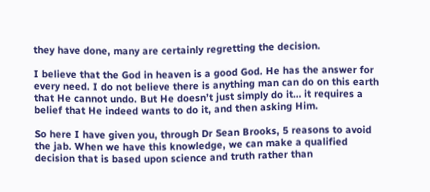they have done, many are certainly regretting the decision.

I believe that the God in heaven is a good God. He has the answer for every need. I do not believe there is anything man can do on this earth that He cannot undo. But He doesn’t just simply do it… it requires a belief that He indeed wants to do it, and then asking Him.

So here I have given you, through Dr Sean Brooks, 5 reasons to avoid the jab. When we have this knowledge, we can make a qualified decision that is based upon science and truth rather than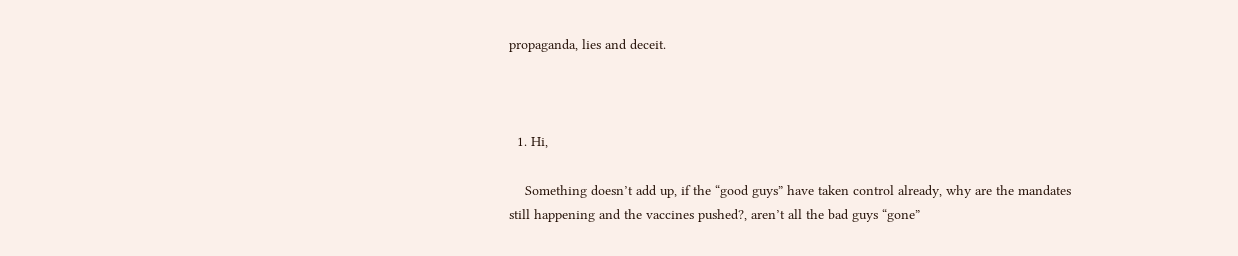propaganda, lies and deceit.



  1. Hi,

    Something doesn’t add up, if the “good guys” have taken control already, why are the mandates still happening and the vaccines pushed?, aren’t all the bad guys “gone”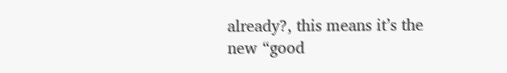already?, this means it’s the new “good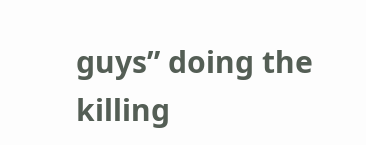guys” doing the killing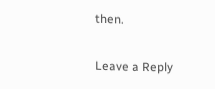then.

Leave a Reply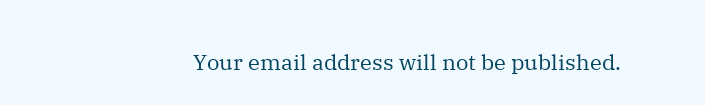Your email address will not be published.